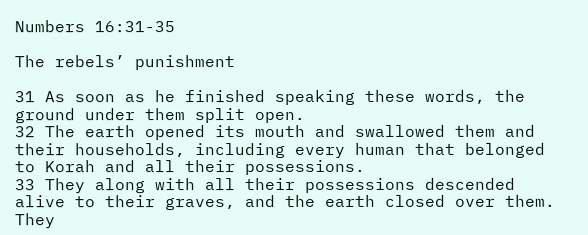Numbers 16:31-35

The rebels’ punishment

31 As soon as he finished speaking these words, the ground under them split open.
32 The earth opened its mouth and swallowed them and their households, including every human that belonged to Korah and all their possessions.
33 They along with all their possessions descended alive to their graves, and the earth closed over them. They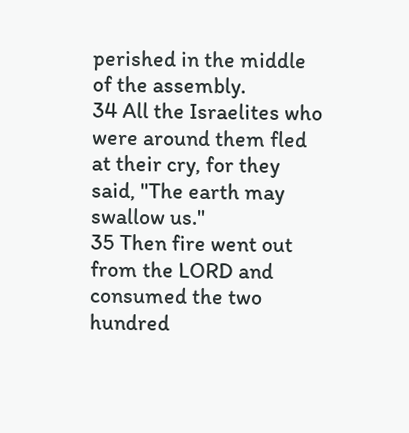perished in the middle of the assembly.
34 All the Israelites who were around them fled at their cry, for they said, "The earth may swallow us."
35 Then fire went out from the LORD and consumed the two hundred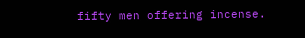fifty men offering incense.